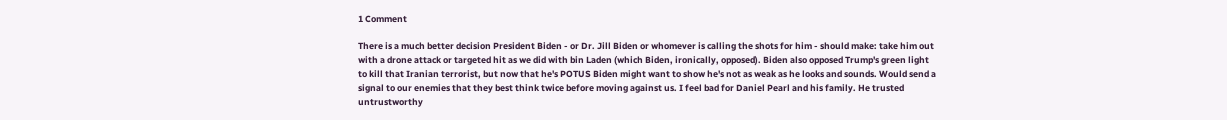1 Comment

There is a much better decision President Biden - or Dr. Jill Biden or whomever is calling the shots for him - should make: take him out with a drone attack or targeted hit as we did with bin Laden (which Biden, ironically, opposed). Biden also opposed Trump's green light to kill that Iranian terrorist, but now that he's POTUS Biden might want to show he's not as weak as he looks and sounds. Would send a signal to our enemies that they best think twice before moving against us. I feel bad for Daniel Pearl and his family. He trusted untrustworthy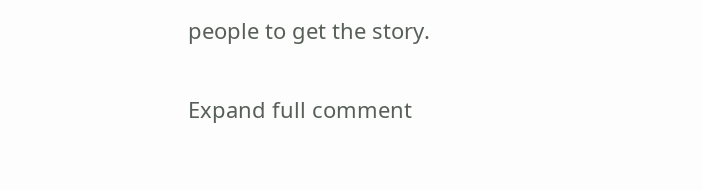people to get the story.

Expand full comment